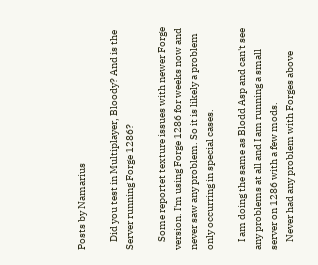Posts by Namarius

    Did you test in Multiplayer, Bloody? And is the Server running Forge 1286?

    Some reportet texture issues with newer Forge version. I'm using Forge 1286 for weeks now and never saw any problem. So it is likely a problem only occurring in special cases.

    I am doing the same as Blodd Asp and can't see any problems at all and I am running a small server on 1286 with a few mods.
    Never had any problem with Forges above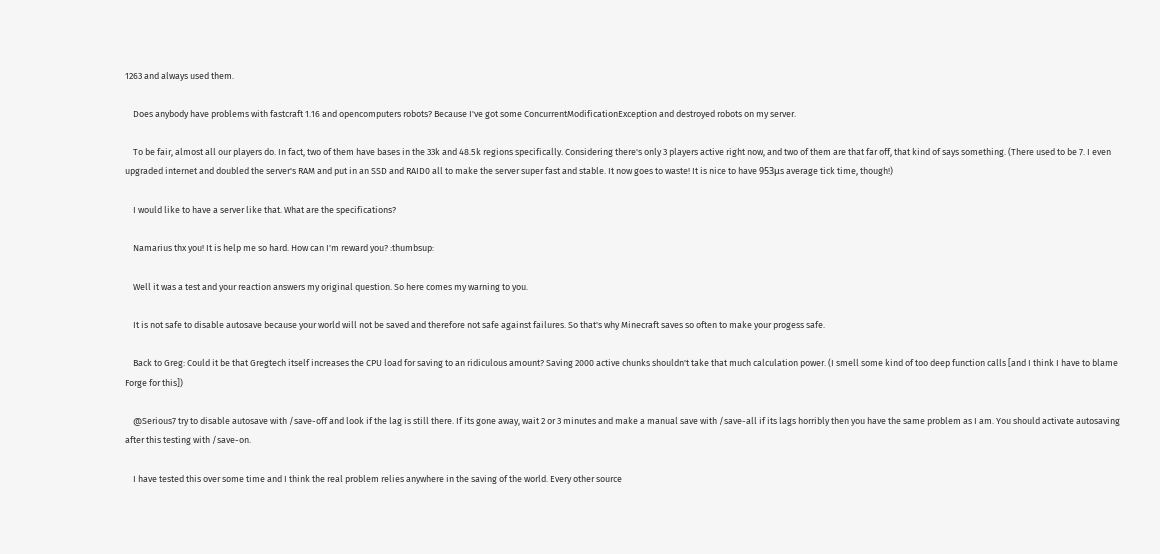1263 and always used them.

    Does anybody have problems with fastcraft 1.16 and opencomputers robots? Because I've got some ConcurrentModificationException and destroyed robots on my server.

    To be fair, almost all our players do. In fact, two of them have bases in the 33k and 48.5k regions specifically. Considering there's only 3 players active right now, and two of them are that far off, that kind of says something. (There used to be 7. I even upgraded internet and doubled the server's RAM and put in an SSD and RAID0 all to make the server super fast and stable. It now goes to waste! It is nice to have 953μs average tick time, though!)

    I would like to have a server like that. What are the specifications?

    Namarius thx you! It is help me so hard. How can I'm reward you? :thumbsup:

    Well it was a test and your reaction answers my original question. So here comes my warning to you.

    It is not safe to disable autosave because your world will not be saved and therefore not safe against failures. So that's why Minecraft saves so often to make your progess safe.

    Back to Greg: Could it be that Gregtech itself increases the CPU load for saving to an ridiculous amount? Saving 2000 active chunks shouldn't take that much calculation power. (I smell some kind of too deep function calls [and I think I have to blame Forge for this])

    @Serious7 try to disable autosave with /save-off and look if the lag is still there. If its gone away, wait 2 or 3 minutes and make a manual save with /save-all if its lags horribly then you have the same problem as I am. You should activate autosaving after this testing with /save-on.

    I have tested this over some time and I think the real problem relies anywhere in the saving of the world. Every other source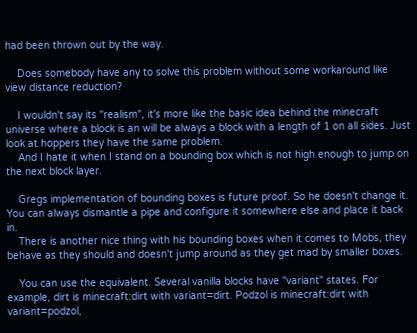had been thrown out by the way.

    Does somebody have any to solve this problem without some workaround like view distance reduction?

    I wouldn't say its "realism", it's more like the basic idea behind the minecraft universe where a block is an will be always a block with a length of 1 on all sides. Just look at hoppers they have the same problem.
    And I hate it when I stand on a bounding box which is not high enough to jump on the next block layer.

    Gregs implementation of bounding boxes is future proof. So he doesn't change it. You can always dismantle a pipe and configure it somewhere else and place it back in.
    There is another nice thing with his bounding boxes when it comes to Mobs, they behave as they should and doesn't jump around as they get mad by smaller boxes.

    You can use the equivalent. Several vanilla blocks have "variant" states. For example, dirt is minecraft:dirt with variant=dirt. Podzol is minecraft:dirt with variant=podzol,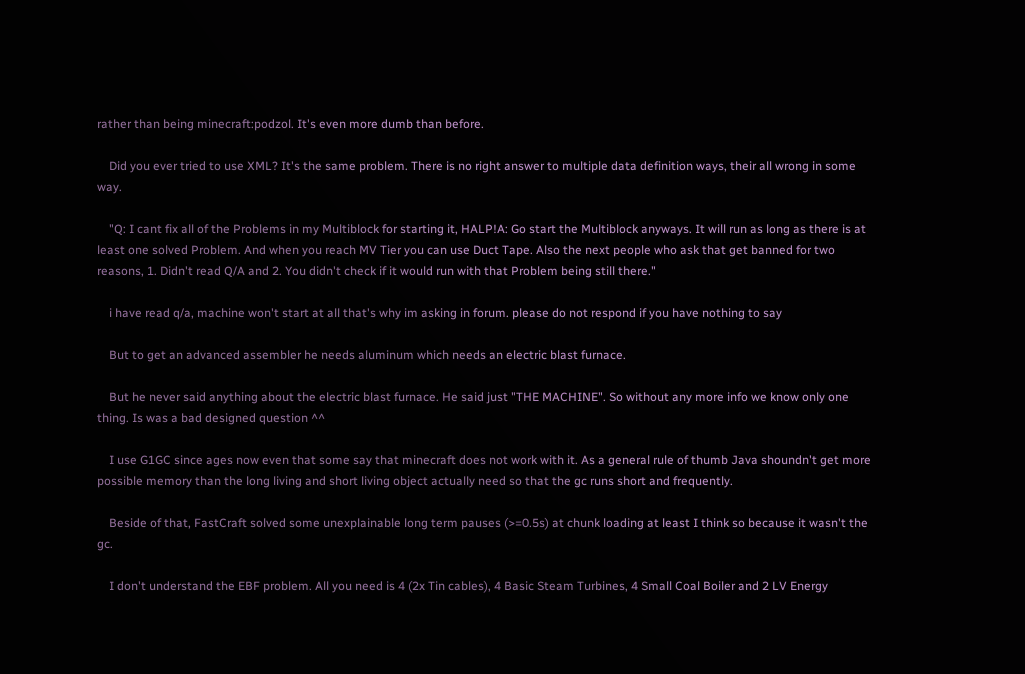rather than being minecraft:podzol. It's even more dumb than before.

    Did you ever tried to use XML? It's the same problem. There is no right answer to multiple data definition ways, their all wrong in some way.

    "Q: I cant fix all of the Problems in my Multiblock for starting it, HALP!A: Go start the Multiblock anyways. It will run as long as there is at least one solved Problem. And when you reach MV Tier you can use Duct Tape. Also the next people who ask that get banned for two reasons, 1. Didn't read Q/A and 2. You didn't check if it would run with that Problem being still there."

    i have read q/a, machine won't start at all that's why im asking in forum. please do not respond if you have nothing to say

    But to get an advanced assembler he needs aluminum which needs an electric blast furnace.

    But he never said anything about the electric blast furnace. He said just "THE MACHINE". So without any more info we know only one thing. Is was a bad designed question ^^

    I use G1GC since ages now even that some say that minecraft does not work with it. As a general rule of thumb Java shoundn't get more possible memory than the long living and short living object actually need so that the gc runs short and frequently.

    Beside of that, FastCraft solved some unexplainable long term pauses (>=0.5s) at chunk loading at least I think so because it wasn't the gc.

    I don't understand the EBF problem. All you need is 4 (2x Tin cables), 4 Basic Steam Turbines, 4 Small Coal Boiler and 2 LV Energy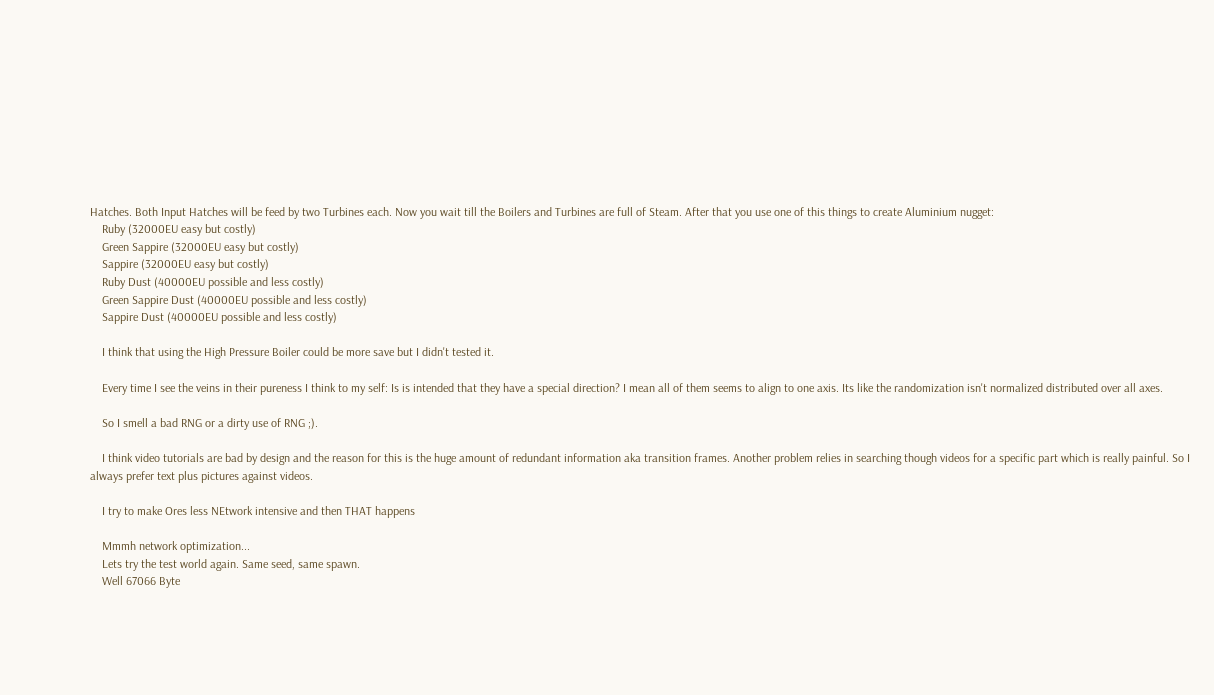Hatches. Both Input Hatches will be feed by two Turbines each. Now you wait till the Boilers and Turbines are full of Steam. After that you use one of this things to create Aluminium nugget:
    Ruby (32000EU easy but costly)
    Green Sappire (32000EU easy but costly)
    Sappire (32000EU easy but costly)
    Ruby Dust (40000EU possible and less costly)
    Green Sappire Dust (40000EU possible and less costly)
    Sappire Dust (40000EU possible and less costly)

    I think that using the High Pressure Boiler could be more save but I didn't tested it.

    Every time I see the veins in their pureness I think to my self: Is is intended that they have a special direction? I mean all of them seems to align to one axis. Its like the randomization isn't normalized distributed over all axes.

    So I smell a bad RNG or a dirty use of RNG ;).

    I think video tutorials are bad by design and the reason for this is the huge amount of redundant information aka transition frames. Another problem relies in searching though videos for a specific part which is really painful. So I always prefer text plus pictures against videos.

    I try to make Ores less NEtwork intensive and then THAT happens

    Mmmh network optimization...
    Lets try the test world again. Same seed, same spawn.
    Well 67066 Byte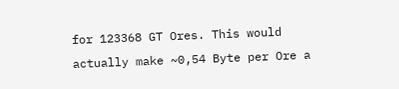for 123368 GT Ores. This would actually make ~0,54 Byte per Ore a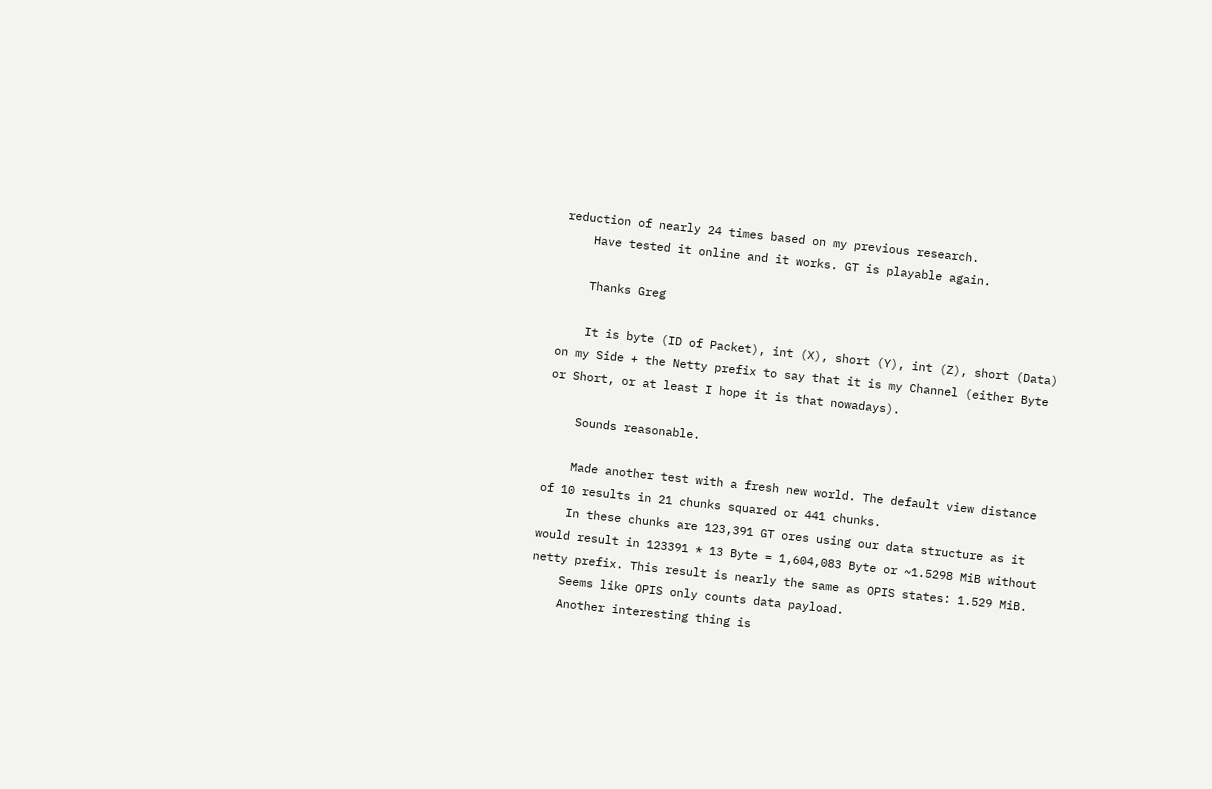reduction of nearly 24 times based on my previous research.
    Have tested it online and it works. GT is playable again.

    Thanks Greg

    It is byte (ID of Packet), int (X), short (Y), int (Z), short (Data) on my Side + the Netty prefix to say that it is my Channel (either Byte or Short, or at least I hope it is that nowadays).

    Sounds reasonable.

    Made another test with a fresh new world. The default view distance of 10 results in 21 chunks squared or 441 chunks.
    In these chunks are 123,391 GT ores using our data structure as it would result in 123391 * 13 Byte = 1,604,083 Byte or ~1.5298 MiB without netty prefix. This result is nearly the same as OPIS states: 1.529 MiB.
    Seems like OPIS only counts data payload.
    Another interesting thing is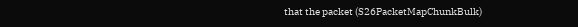that the packet (S26PacketMapChunkBulk)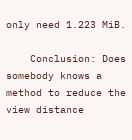only need 1.223 MiB.

    Conclusion: Does somebody knows a method to reduce the view distance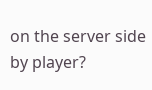on the server side by player?